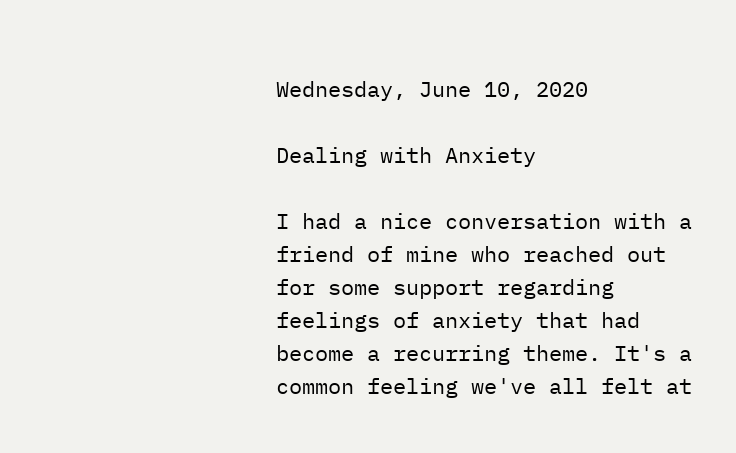Wednesday, June 10, 2020

Dealing with Anxiety

I had a nice conversation with a friend of mine who reached out for some support regarding feelings of anxiety that had become a recurring theme. It's a common feeling we've all felt at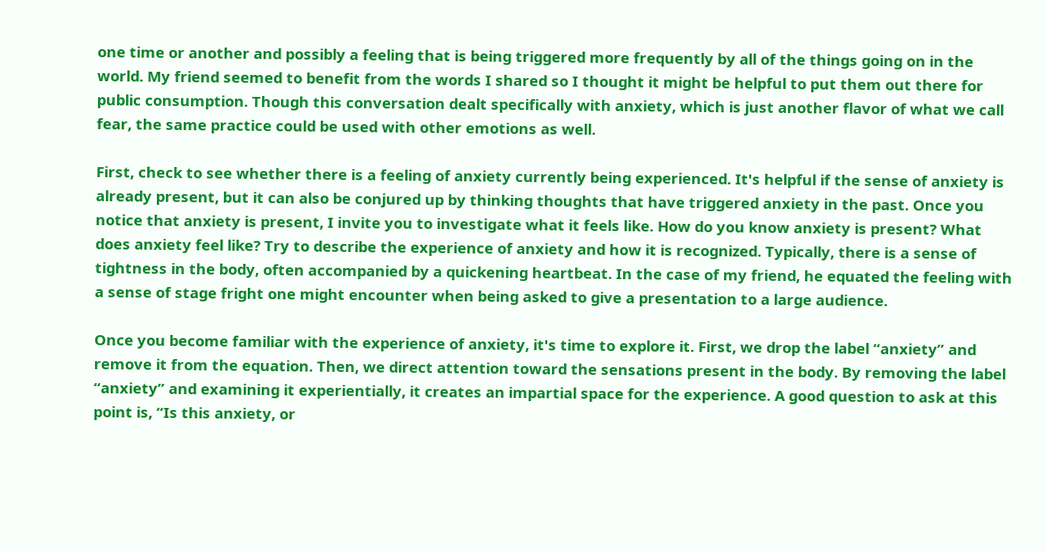one time or another and possibly a feeling that is being triggered more frequently by all of the things going on in the world. My friend seemed to benefit from the words I shared so I thought it might be helpful to put them out there for public consumption. Though this conversation dealt specifically with anxiety, which is just another flavor of what we call fear, the same practice could be used with other emotions as well.

First, check to see whether there is a feeling of anxiety currently being experienced. It's helpful if the sense of anxiety is already present, but it can also be conjured up by thinking thoughts that have triggered anxiety in the past. Once you notice that anxiety is present, I invite you to investigate what it feels like. How do you know anxiety is present? What does anxiety feel like? Try to describe the experience of anxiety and how it is recognized. Typically, there is a sense of tightness in the body, often accompanied by a quickening heartbeat. In the case of my friend, he equated the feeling with a sense of stage fright one might encounter when being asked to give a presentation to a large audience.

Once you become familiar with the experience of anxiety, it's time to explore it. First, we drop the label “anxiety” and remove it from the equation. Then, we direct attention toward the sensations present in the body. By removing the label “anxiety” and examining it experientially, it creates an impartial space for the experience. A good question to ask at this point is, “Is this anxiety, or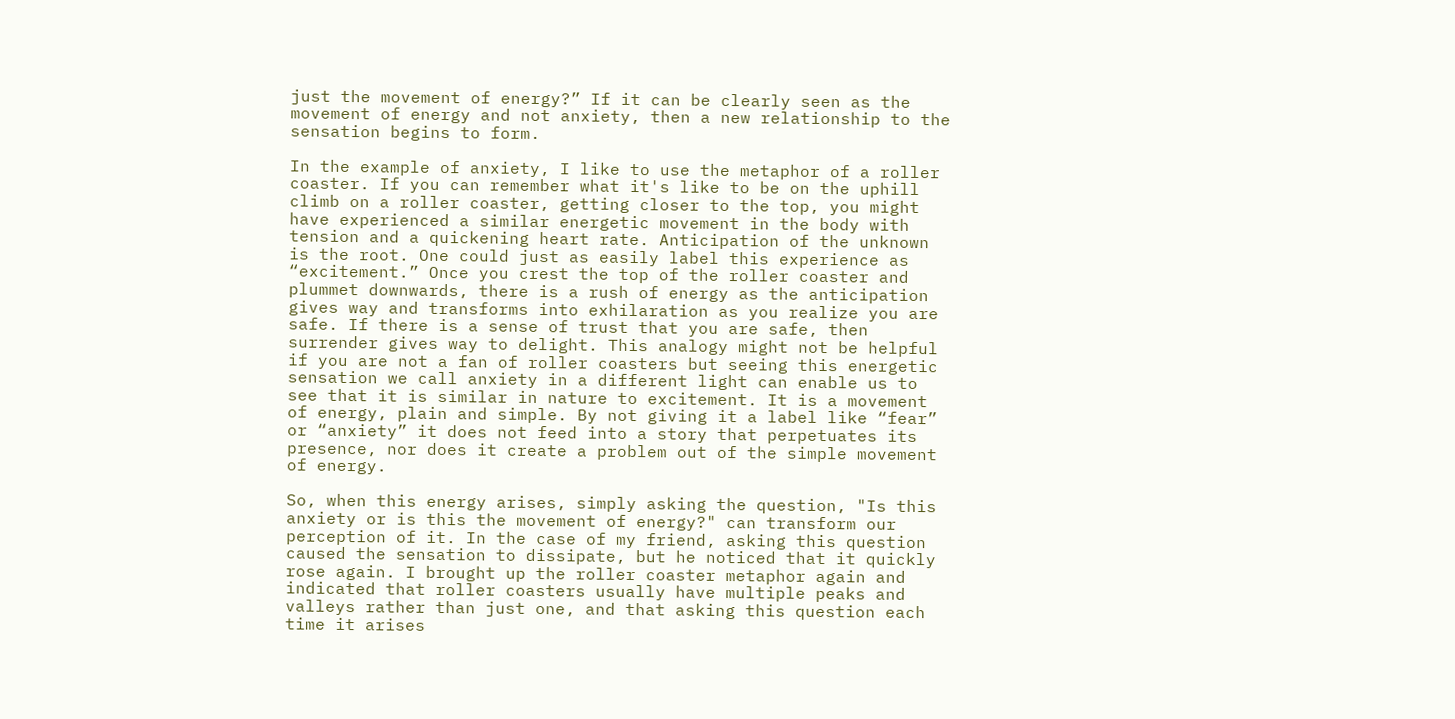just the movement of energy?” If it can be clearly seen as the movement of energy and not anxiety, then a new relationship to the sensation begins to form.

In the example of anxiety, I like to use the metaphor of a roller coaster. If you can remember what it's like to be on the uphill climb on a roller coaster, getting closer to the top, you might have experienced a similar energetic movement in the body with tension and a quickening heart rate. Anticipation of the unknown is the root. One could just as easily label this experience as “excitement.” Once you crest the top of the roller coaster and plummet downwards, there is a rush of energy as the anticipation gives way and transforms into exhilaration as you realize you are safe. If there is a sense of trust that you are safe, then surrender gives way to delight. This analogy might not be helpful if you are not a fan of roller coasters but seeing this energetic sensation we call anxiety in a different light can enable us to see that it is similar in nature to excitement. It is a movement of energy, plain and simple. By not giving it a label like “fear” or “anxiety” it does not feed into a story that perpetuates its presence, nor does it create a problem out of the simple movement of energy.

So, when this energy arises, simply asking the question, "Is this anxiety or is this the movement of energy?" can transform our perception of it. In the case of my friend, asking this question caused the sensation to dissipate, but he noticed that it quickly rose again. I brought up the roller coaster metaphor again and indicated that roller coasters usually have multiple peaks and valleys rather than just one, and that asking this question each time it arises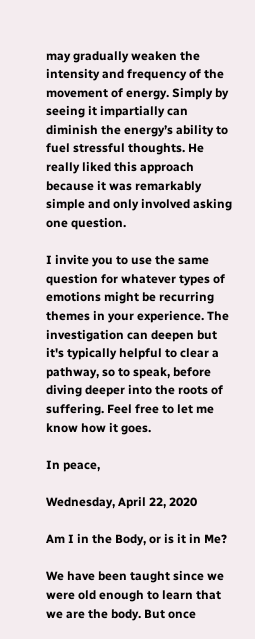may gradually weaken the intensity and frequency of the movement of energy. Simply by seeing it impartially can diminish the energy’s ability to fuel stressful thoughts. He really liked this approach because it was remarkably simple and only involved asking one question.

I invite you to use the same question for whatever types of emotions might be recurring themes in your experience. The investigation can deepen but it's typically helpful to clear a pathway, so to speak, before diving deeper into the roots of suffering. Feel free to let me know how it goes.

In peace,

Wednesday, April 22, 2020

Am I in the Body, or is it in Me?

We have been taught since we were old enough to learn that we are the body. But once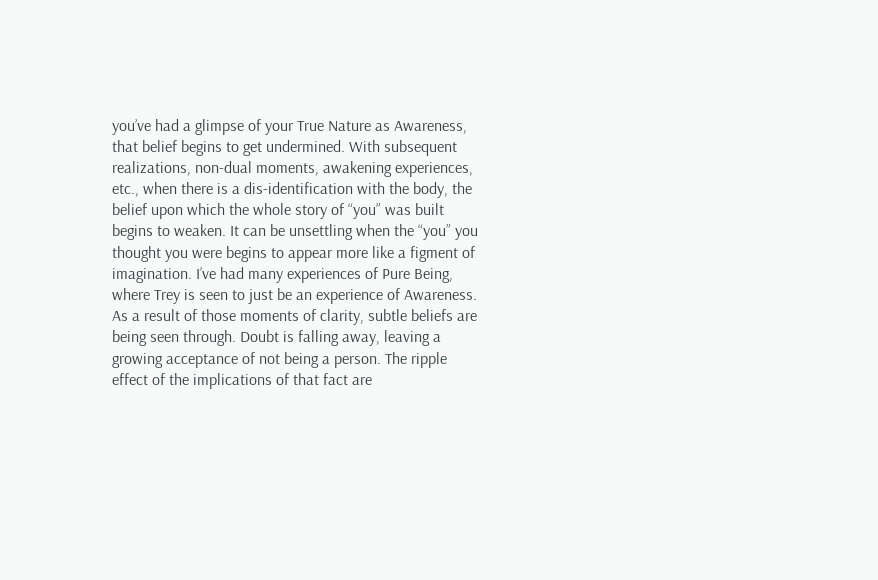you’ve had a glimpse of your True Nature as Awareness, that belief begins to get undermined. With subsequent realizations, non-dual moments, awakening experiences, etc., when there is a dis-identification with the body, the belief upon which the whole story of “you” was built begins to weaken. It can be unsettling when the “you” you thought you were begins to appear more like a figment of imagination. I’ve had many experiences of Pure Being, where Trey is seen to just be an experience of Awareness. As a result of those moments of clarity, subtle beliefs are being seen through. Doubt is falling away, leaving a growing acceptance of not being a person. The ripple effect of the implications of that fact are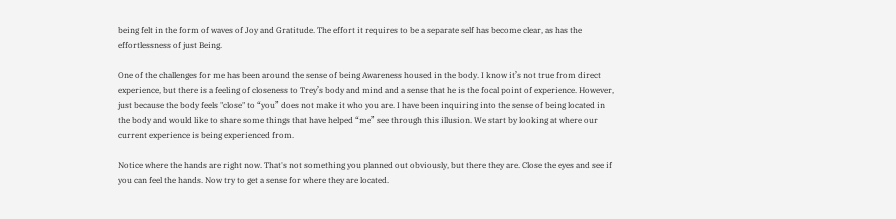being felt in the form of waves of Joy and Gratitude. The effort it requires to be a separate self has become clear, as has the effortlessness of just Being.

One of the challenges for me has been around the sense of being Awareness housed in the body. I know it’s not true from direct experience, but there is a feeling of closeness to Trey’s body and mind and a sense that he is the focal point of experience. However, just because the body feels "close" to “you” does not make it who you are. I have been inquiring into the sense of being located in the body and would like to share some things that have helped “me” see through this illusion. We start by looking at where our current experience is being experienced from.

Notice where the hands are right now. That's not something you planned out obviously, but there they are. Close the eyes and see if you can feel the hands. Now try to get a sense for where they are located.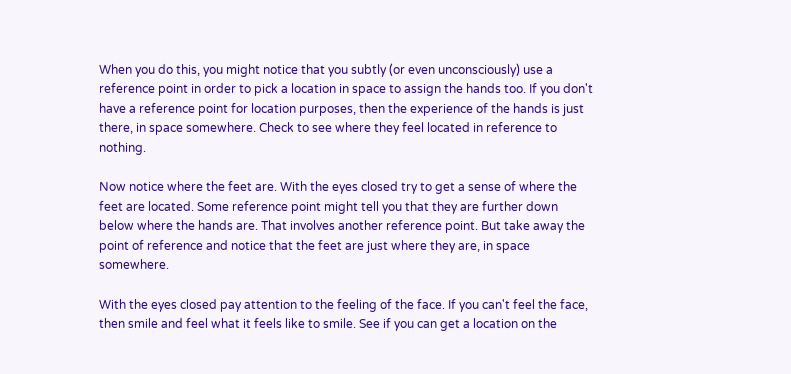When you do this, you might notice that you subtly (or even unconsciously) use a reference point in order to pick a location in space to assign the hands too. If you don't have a reference point for location purposes, then the experience of the hands is just there, in space somewhere. Check to see where they feel located in reference to nothing.

Now notice where the feet are. With the eyes closed try to get a sense of where the feet are located. Some reference point might tell you that they are further down below where the hands are. That involves another reference point. But take away the point of reference and notice that the feet are just where they are, in space somewhere.

With the eyes closed pay attention to the feeling of the face. If you can't feel the face, then smile and feel what it feels like to smile. See if you can get a location on the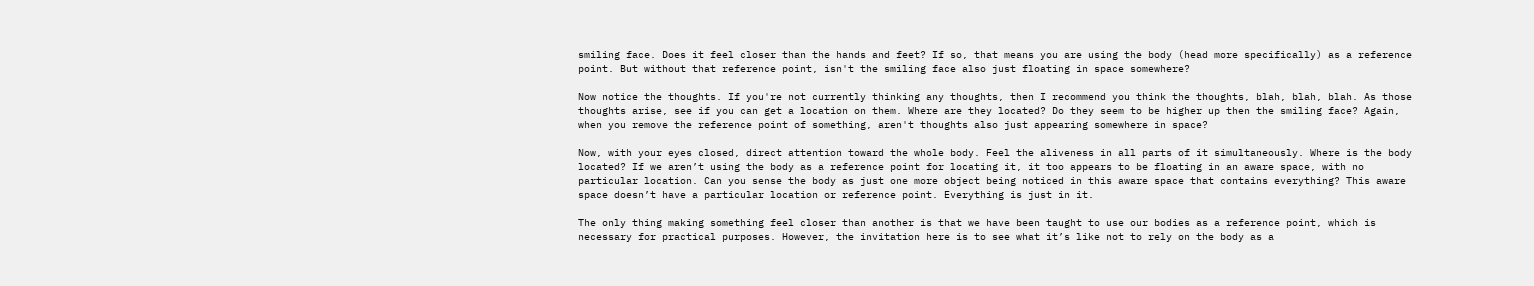smiling face. Does it feel closer than the hands and feet? If so, that means you are using the body (head more specifically) as a reference point. But without that reference point, isn't the smiling face also just floating in space somewhere?

Now notice the thoughts. If you're not currently thinking any thoughts, then I recommend you think the thoughts, blah, blah, blah. As those thoughts arise, see if you can get a location on them. Where are they located? Do they seem to be higher up then the smiling face? Again, when you remove the reference point of something, aren't thoughts also just appearing somewhere in space?

Now, with your eyes closed, direct attention toward the whole body. Feel the aliveness in all parts of it simultaneously. Where is the body located? If we aren’t using the body as a reference point for locating it, it too appears to be floating in an aware space, with no particular location. Can you sense the body as just one more object being noticed in this aware space that contains everything? This aware space doesn’t have a particular location or reference point. Everything is just in it.

The only thing making something feel closer than another is that we have been taught to use our bodies as a reference point, which is necessary for practical purposes. However, the invitation here is to see what it’s like not to rely on the body as a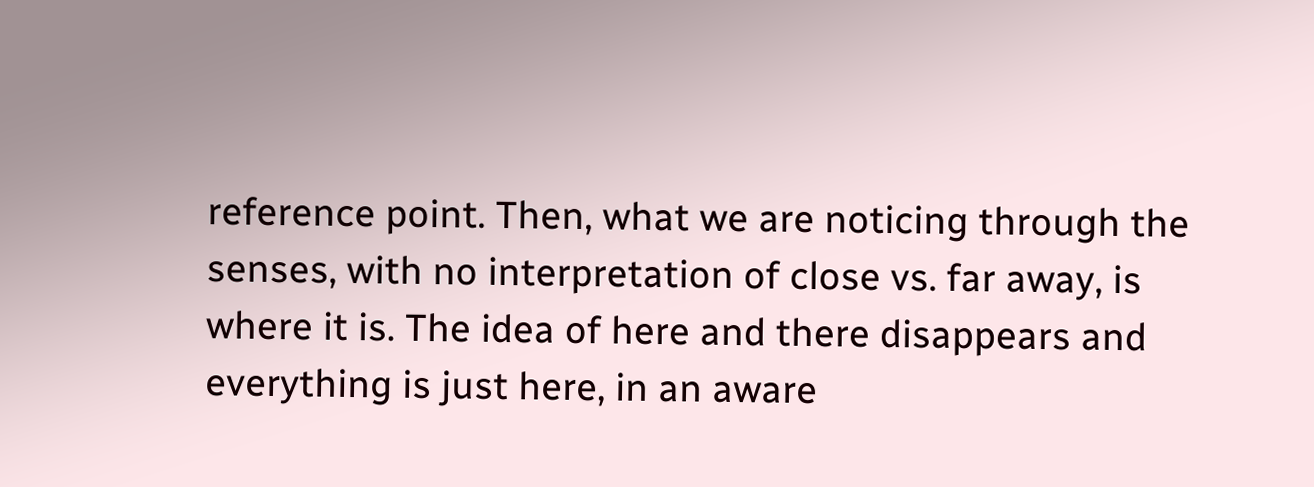reference point. Then, what we are noticing through the senses, with no interpretation of close vs. far away, is where it is. The idea of here and there disappears and everything is just here, in an aware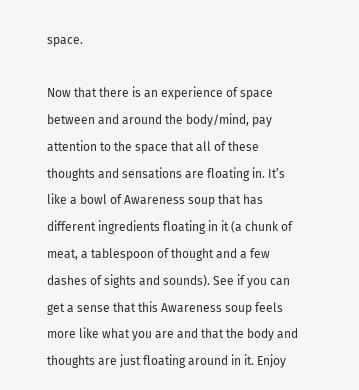space.

Now that there is an experience of space between and around the body/mind, pay attention to the space that all of these thoughts and sensations are floating in. It’s like a bowl of Awareness soup that has different ingredients floating in it (a chunk of meat, a tablespoon of thought and a few dashes of sights and sounds). See if you can get a sense that this Awareness soup feels more like what you are and that the body and thoughts are just floating around in it. Enjoy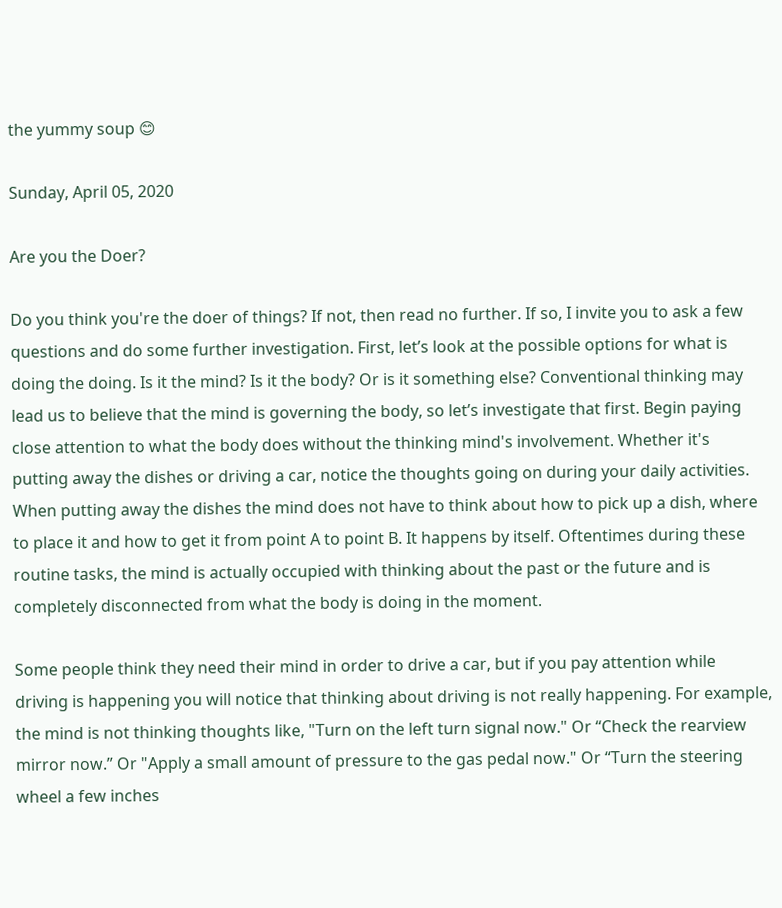the yummy soup 😊

Sunday, April 05, 2020

Are you the Doer?

Do you think you're the doer of things? If not, then read no further. If so, I invite you to ask a few questions and do some further investigation. First, let’s look at the possible options for what is doing the doing. Is it the mind? Is it the body? Or is it something else? Conventional thinking may lead us to believe that the mind is governing the body, so let’s investigate that first. Begin paying close attention to what the body does without the thinking mind's involvement. Whether it's putting away the dishes or driving a car, notice the thoughts going on during your daily activities. When putting away the dishes the mind does not have to think about how to pick up a dish, where to place it and how to get it from point A to point B. It happens by itself. Oftentimes during these routine tasks, the mind is actually occupied with thinking about the past or the future and is completely disconnected from what the body is doing in the moment.

Some people think they need their mind in order to drive a car, but if you pay attention while driving is happening you will notice that thinking about driving is not really happening. For example, the mind is not thinking thoughts like, "Turn on the left turn signal now." Or “Check the rearview mirror now.” Or "Apply a small amount of pressure to the gas pedal now." Or “Turn the steering wheel a few inches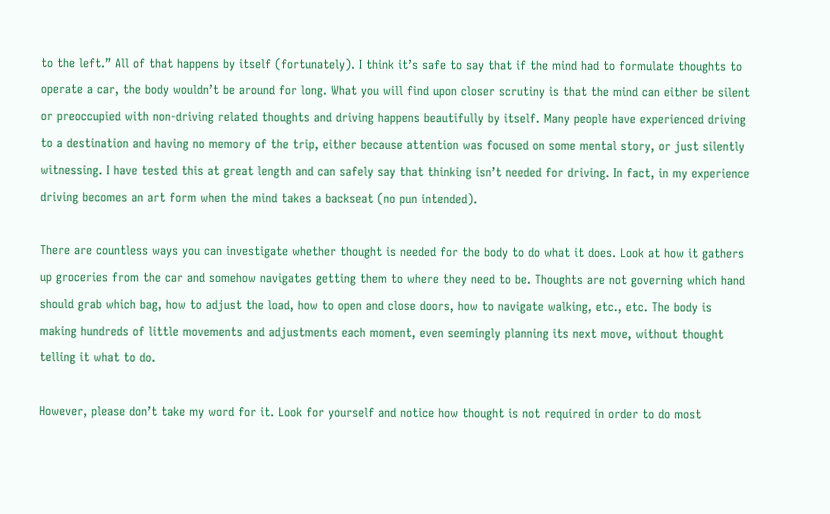to the left.” All of that happens by itself (fortunately). I think it’s safe to say that if the mind had to formulate thoughts to operate a car, the body wouldn’t be around for long. What you will find upon closer scrutiny is that the mind can either be silent or preoccupied with non-driving related thoughts and driving happens beautifully by itself. Many people have experienced driving to a destination and having no memory of the trip, either because attention was focused on some mental story, or just silently witnessing. I have tested this at great length and can safely say that thinking isn’t needed for driving. In fact, in my experience driving becomes an art form when the mind takes a backseat (no pun intended).

There are countless ways you can investigate whether thought is needed for the body to do what it does. Look at how it gathers up groceries from the car and somehow navigates getting them to where they need to be. Thoughts are not governing which hand should grab which bag, how to adjust the load, how to open and close doors, how to navigate walking, etc., etc. The body is making hundreds of little movements and adjustments each moment, even seemingly planning its next move, without thought telling it what to do.

However, please don’t take my word for it. Look for yourself and notice how thought is not required in order to do most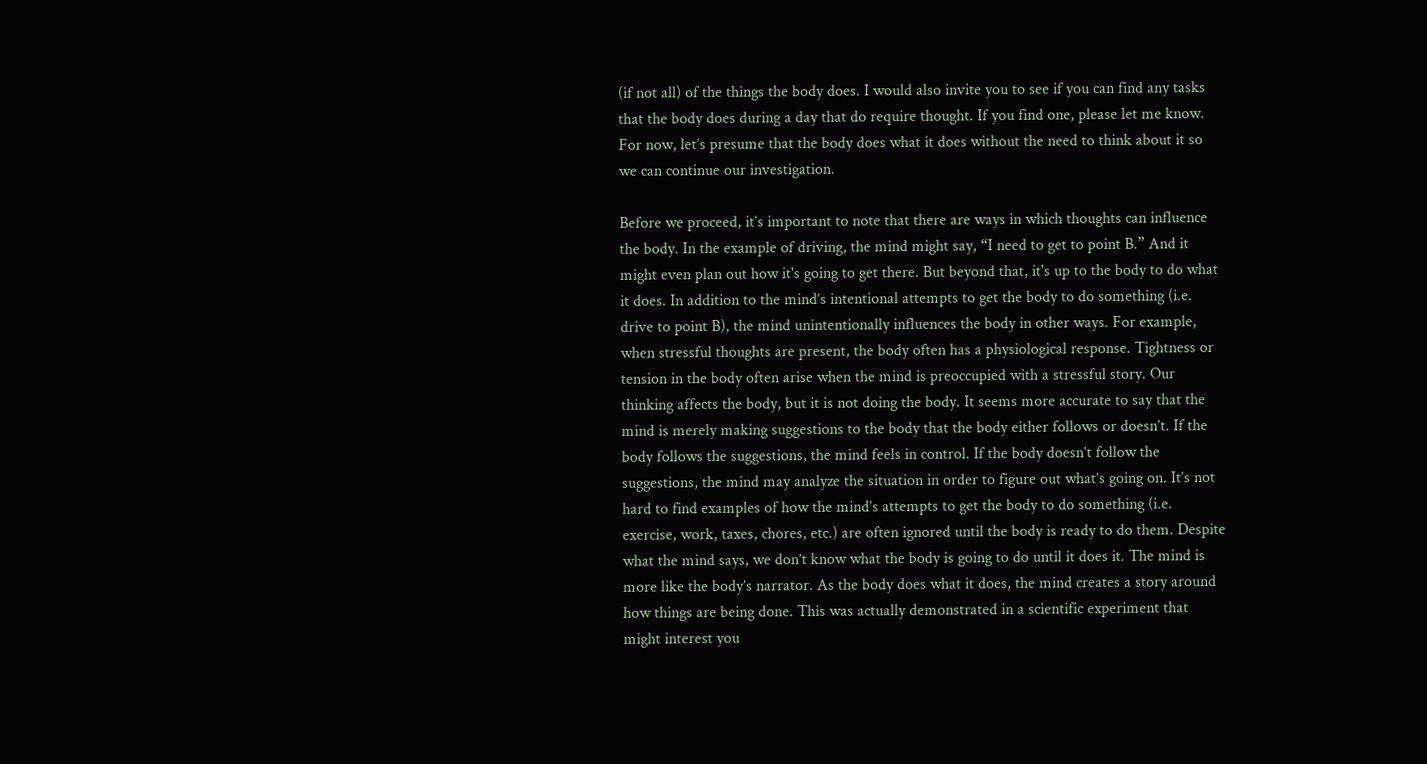(if not all) of the things the body does. I would also invite you to see if you can find any tasks that the body does during a day that do require thought. If you find one, please let me know. For now, let’s presume that the body does what it does without the need to think about it so we can continue our investigation.

Before we proceed, it’s important to note that there are ways in which thoughts can influence the body. In the example of driving, the mind might say, “I need to get to point B.” And it might even plan out how it's going to get there. But beyond that, it's up to the body to do what it does. In addition to the mind’s intentional attempts to get the body to do something (i.e. drive to point B), the mind unintentionally influences the body in other ways. For example, when stressful thoughts are present, the body often has a physiological response. Tightness or tension in the body often arise when the mind is preoccupied with a stressful story. Our thinking affects the body, but it is not doing the body. It seems more accurate to say that the mind is merely making suggestions to the body that the body either follows or doesn’t. If the body follows the suggestions, the mind feels in control. If the body doesn’t follow the suggestions, the mind may analyze the situation in order to figure out what’s going on. It’s not hard to find examples of how the mind’s attempts to get the body to do something (i.e. exercise, work, taxes, chores, etc.) are often ignored until the body is ready to do them. Despite what the mind says, we don’t know what the body is going to do until it does it. The mind is more like the body’s narrator. As the body does what it does, the mind creates a story around how things are being done. This was actually demonstrated in a scientific experiment that might interest you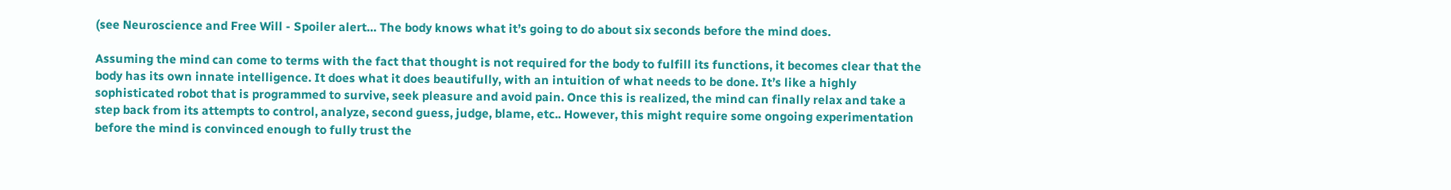(see Neuroscience and Free Will - Spoiler alert… The body knows what it’s going to do about six seconds before the mind does.

Assuming the mind can come to terms with the fact that thought is not required for the body to fulfill its functions, it becomes clear that the body has its own innate intelligence. It does what it does beautifully, with an intuition of what needs to be done. It’s like a highly sophisticated robot that is programmed to survive, seek pleasure and avoid pain. Once this is realized, the mind can finally relax and take a step back from its attempts to control, analyze, second guess, judge, blame, etc.. However, this might require some ongoing experimentation before the mind is convinced enough to fully trust the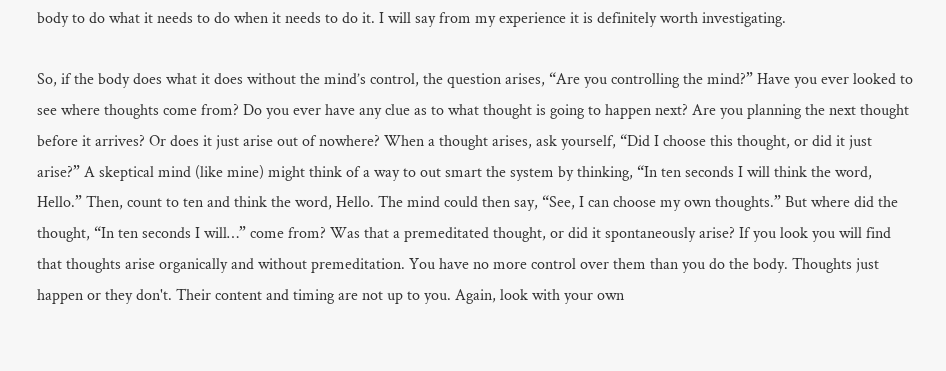body to do what it needs to do when it needs to do it. I will say from my experience it is definitely worth investigating.

So, if the body does what it does without the mind’s control, the question arises, “Are you controlling the mind?” Have you ever looked to see where thoughts come from? Do you ever have any clue as to what thought is going to happen next? Are you planning the next thought before it arrives? Or does it just arise out of nowhere? When a thought arises, ask yourself, “Did I choose this thought, or did it just arise?” A skeptical mind (like mine) might think of a way to out smart the system by thinking, “In ten seconds I will think the word, Hello.” Then, count to ten and think the word, Hello. The mind could then say, “See, I can choose my own thoughts.” But where did the thought, “In ten seconds I will…” come from? Was that a premeditated thought, or did it spontaneously arise? If you look you will find that thoughts arise organically and without premeditation. You have no more control over them than you do the body. Thoughts just happen or they don't. Their content and timing are not up to you. Again, look with your own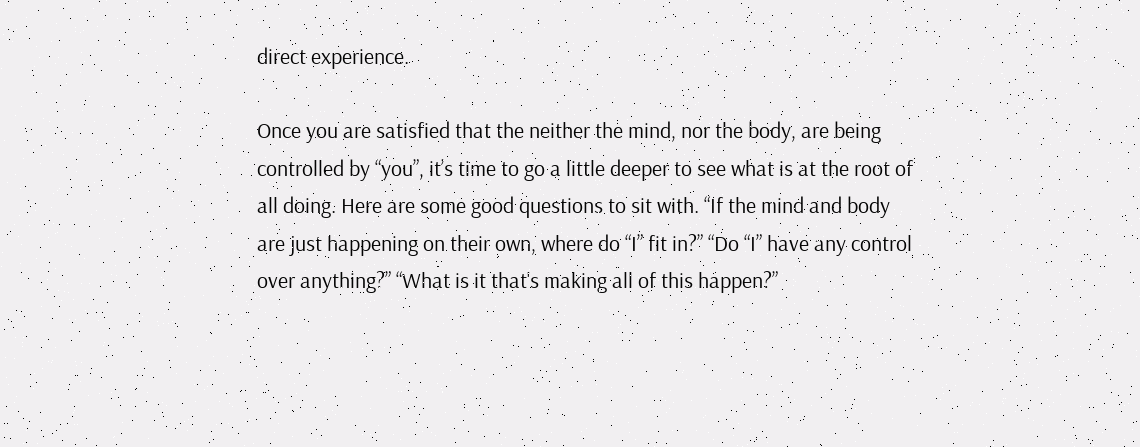direct experience.

Once you are satisfied that the neither the mind, nor the body, are being controlled by “you”, it’s time to go a little deeper to see what is at the root of all doing. Here are some good questions to sit with. “If the mind and body are just happening on their own, where do “I” fit in?” “Do “I” have any control over anything?” “What is it that's making all of this happen?”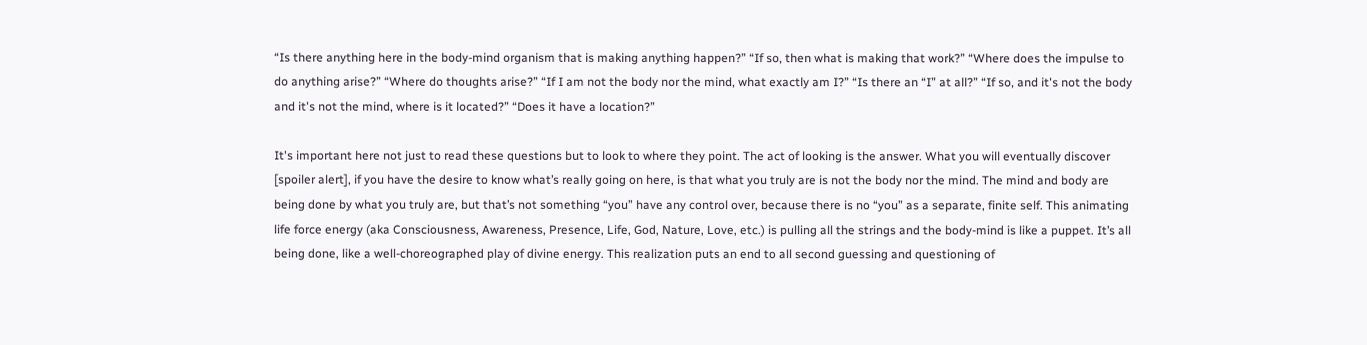“Is there anything here in the body-mind organism that is making anything happen?” “If so, then what is making that work?” “Where does the impulse to do anything arise?” “Where do thoughts arise?” “If I am not the body nor the mind, what exactly am I?” “Is there an “I” at all?” “If so, and it's not the body and it's not the mind, where is it located?” “Does it have a location?”

It's important here not just to read these questions but to look to where they point. The act of looking is the answer. What you will eventually discover [spoiler alert], if you have the desire to know what’s really going on here, is that what you truly are is not the body nor the mind. The mind and body are being done by what you truly are, but that’s not something “you” have any control over, because there is no “you” as a separate, finite self. This animating life force energy (aka Consciousness, Awareness, Presence, Life, God, Nature, Love, etc.) is pulling all the strings and the body-mind is like a puppet. It’s all being done, like a well-choreographed play of divine energy. This realization puts an end to all second guessing and questioning of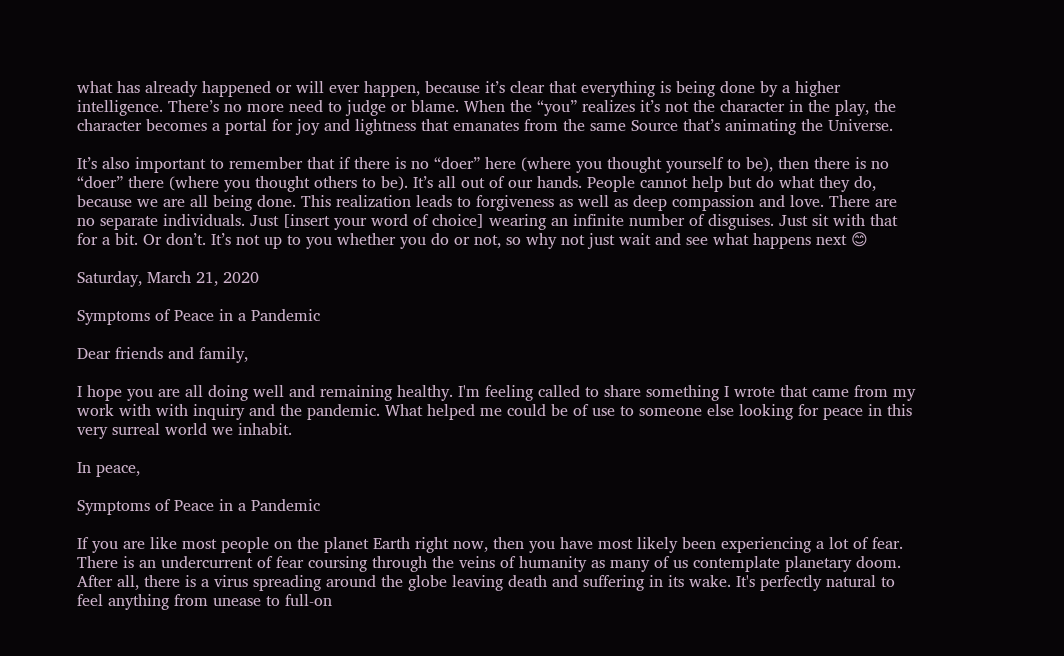what has already happened or will ever happen, because it’s clear that everything is being done by a higher intelligence. There’s no more need to judge or blame. When the “you” realizes it’s not the character in the play, the character becomes a portal for joy and lightness that emanates from the same Source that’s animating the Universe.

It’s also important to remember that if there is no “doer” here (where you thought yourself to be), then there is no “doer” there (where you thought others to be). It’s all out of our hands. People cannot help but do what they do, because we are all being done. This realization leads to forgiveness as well as deep compassion and love. There are no separate individuals. Just [insert your word of choice] wearing an infinite number of disguises. Just sit with that for a bit. Or don’t. It’s not up to you whether you do or not, so why not just wait and see what happens next 😊

Saturday, March 21, 2020

Symptoms of Peace in a Pandemic

Dear friends and family,

I hope you are all doing well and remaining healthy. I'm feeling called to share something I wrote that came from my work with with inquiry and the pandemic. What helped me could be of use to someone else looking for peace in this very surreal world we inhabit.

In peace,

Symptoms of Peace in a Pandemic

If you are like most people on the planet Earth right now, then you have most likely been experiencing a lot of fear. There is an undercurrent of fear coursing through the veins of humanity as many of us contemplate planetary doom. After all, there is a virus spreading around the globe leaving death and suffering in its wake. It's perfectly natural to feel anything from unease to full-on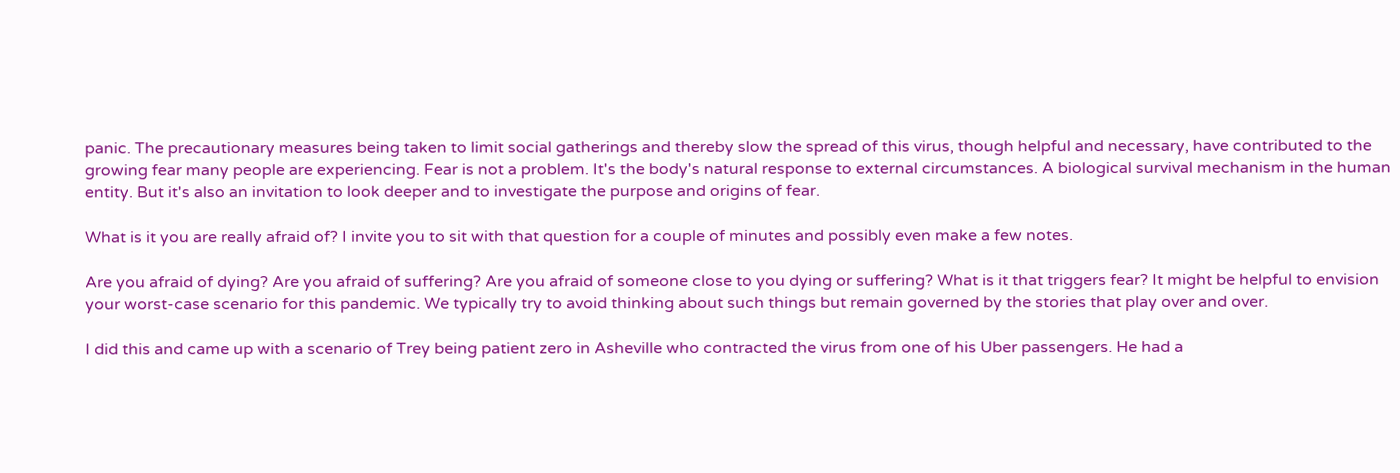panic. The precautionary measures being taken to limit social gatherings and thereby slow the spread of this virus, though helpful and necessary, have contributed to the growing fear many people are experiencing. Fear is not a problem. It's the body's natural response to external circumstances. A biological survival mechanism in the human entity. But it's also an invitation to look deeper and to investigate the purpose and origins of fear.

What is it you are really afraid of? I invite you to sit with that question for a couple of minutes and possibly even make a few notes.

Are you afraid of dying? Are you afraid of suffering? Are you afraid of someone close to you dying or suffering? What is it that triggers fear? It might be helpful to envision your worst-case scenario for this pandemic. We typically try to avoid thinking about such things but remain governed by the stories that play over and over.

I did this and came up with a scenario of Trey being patient zero in Asheville who contracted the virus from one of his Uber passengers. He had a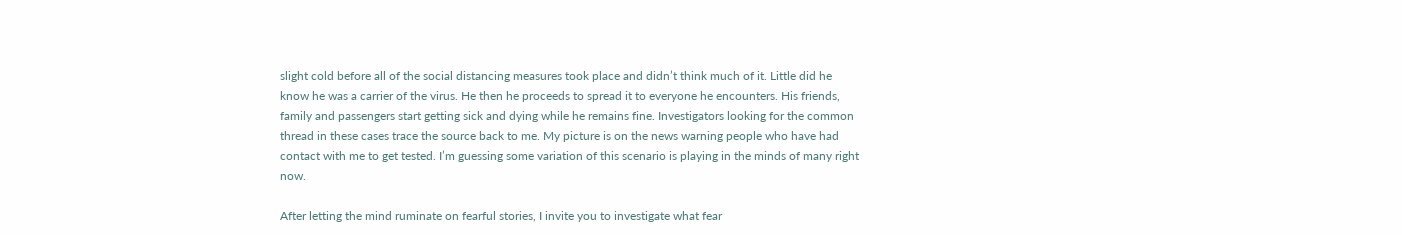slight cold before all of the social distancing measures took place and didn’t think much of it. Little did he know he was a carrier of the virus. He then he proceeds to spread it to everyone he encounters. His friends, family and passengers start getting sick and dying while he remains fine. Investigators looking for the common thread in these cases trace the source back to me. My picture is on the news warning people who have had contact with me to get tested. I’m guessing some variation of this scenario is playing in the minds of many right now.

After letting the mind ruminate on fearful stories, I invite you to investigate what fear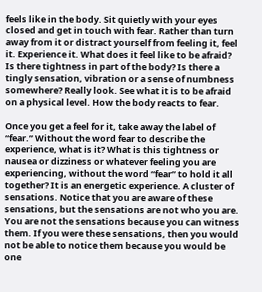feels like in the body. Sit quietly with your eyes closed and get in touch with fear. Rather than turn away from it or distract yourself from feeling it, feel it. Experience it. What does it feel like to be afraid? Is there tightness in part of the body? Is there a tingly sensation, vibration or a sense of numbness somewhere? Really look. See what it is to be afraid on a physical level. How the body reacts to fear.

Once you get a feel for it, take away the label of “fear.” Without the word fear to describe the experience, what is it? What is this tightness or nausea or dizziness or whatever feeling you are experiencing, without the word “fear” to hold it all together? It is an energetic experience. A cluster of sensations. Notice that you are aware of these sensations, but the sensations are not who you are. You are not the sensations because you can witness them. If you were these sensations, then you would not be able to notice them because you would be one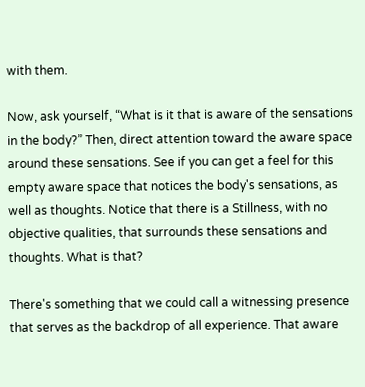with them.

Now, ask yourself, “What is it that is aware of the sensations in the body?” Then, direct attention toward the aware space around these sensations. See if you can get a feel for this empty aware space that notices the body's sensations, as well as thoughts. Notice that there is a Stillness, with no objective qualities, that surrounds these sensations and thoughts. What is that?

There's something that we could call a witnessing presence that serves as the backdrop of all experience. That aware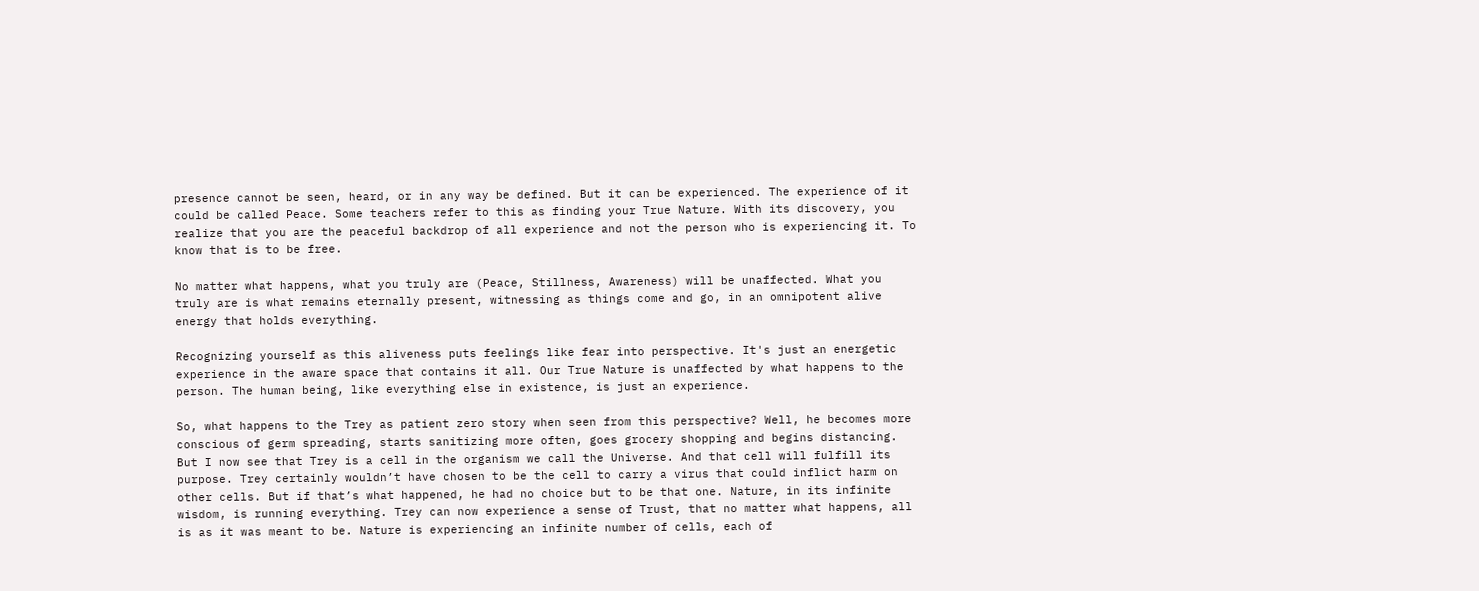presence cannot be seen, heard, or in any way be defined. But it can be experienced. The experience of it could be called Peace. Some teachers refer to this as finding your True Nature. With its discovery, you realize that you are the peaceful backdrop of all experience and not the person who is experiencing it. To know that is to be free.

No matter what happens, what you truly are (Peace, Stillness, Awareness) will be unaffected. What you truly are is what remains eternally present, witnessing as things come and go, in an omnipotent alive energy that holds everything.

Recognizing yourself as this aliveness puts feelings like fear into perspective. It's just an energetic experience in the aware space that contains it all. Our True Nature is unaffected by what happens to the person. The human being, like everything else in existence, is just an experience.

So, what happens to the Trey as patient zero story when seen from this perspective? Well, he becomes more conscious of germ spreading, starts sanitizing more often, goes grocery shopping and begins distancing. But I now see that Trey is a cell in the organism we call the Universe. And that cell will fulfill its purpose. Trey certainly wouldn’t have chosen to be the cell to carry a virus that could inflict harm on other cells. But if that’s what happened, he had no choice but to be that one. Nature, in its infinite wisdom, is running everything. Trey can now experience a sense of Trust, that no matter what happens, all is as it was meant to be. Nature is experiencing an infinite number of cells, each of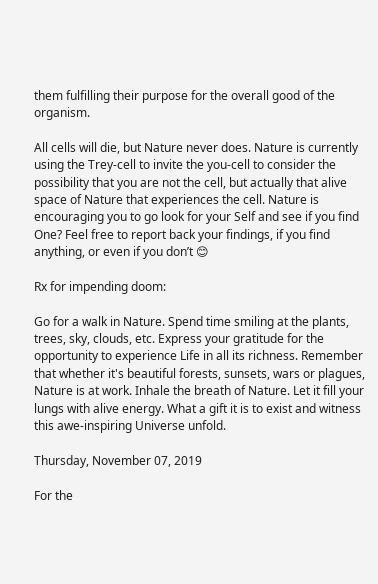them fulfilling their purpose for the overall good of the organism.

All cells will die, but Nature never does. Nature is currently using the Trey-cell to invite the you-cell to consider the possibility that you are not the cell, but actually that alive space of Nature that experiences the cell. Nature is encouraging you to go look for your Self and see if you find One? Feel free to report back your findings, if you find anything, or even if you don’t 😊

Rx for impending doom:

Go for a walk in Nature. Spend time smiling at the plants, trees, sky, clouds, etc. Express your gratitude for the opportunity to experience Life in all its richness. Remember that whether it's beautiful forests, sunsets, wars or plagues, Nature is at work. Inhale the breath of Nature. Let it fill your lungs with alive energy. What a gift it is to exist and witness this awe-inspiring Universe unfold.

Thursday, November 07, 2019

For the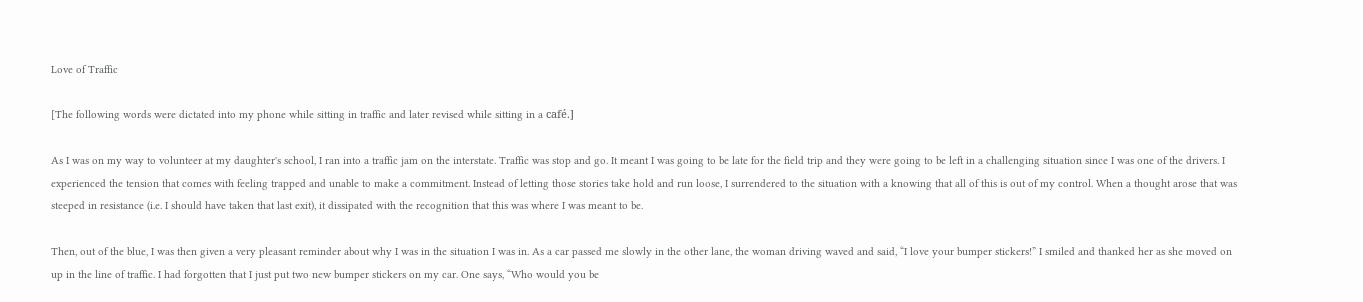Love of Traffic

[The following words were dictated into my phone while sitting in traffic and later revised while sitting in a café.]

As I was on my way to volunteer at my daughter's school, I ran into a traffic jam on the interstate. Traffic was stop and go. It meant I was going to be late for the field trip and they were going to be left in a challenging situation since I was one of the drivers. I experienced the tension that comes with feeling trapped and unable to make a commitment. Instead of letting those stories take hold and run loose, I surrendered to the situation with a knowing that all of this is out of my control. When a thought arose that was steeped in resistance (i.e. I should have taken that last exit), it dissipated with the recognition that this was where I was meant to be.

Then, out of the blue, I was then given a very pleasant reminder about why I was in the situation I was in. As a car passed me slowly in the other lane, the woman driving waved and said, “I love your bumper stickers!” I smiled and thanked her as she moved on up in the line of traffic. I had forgotten that I just put two new bumper stickers on my car. One says, “Who would you be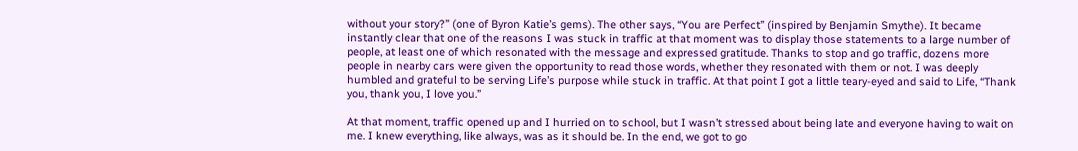without your story?” (one of Byron Katie’s gems). The other says, “You are Perfect” (inspired by Benjamin Smythe). It became instantly clear that one of the reasons I was stuck in traffic at that moment was to display those statements to a large number of people, at least one of which resonated with the message and expressed gratitude. Thanks to stop and go traffic, dozens more people in nearby cars were given the opportunity to read those words, whether they resonated with them or not. I was deeply humbled and grateful to be serving Life’s purpose while stuck in traffic. At that point I got a little teary-eyed and said to Life, “Thank you, thank you, I love you.”

At that moment, traffic opened up and I hurried on to school, but I wasn’t stressed about being late and everyone having to wait on me. I knew everything, like always, was as it should be. In the end, we got to go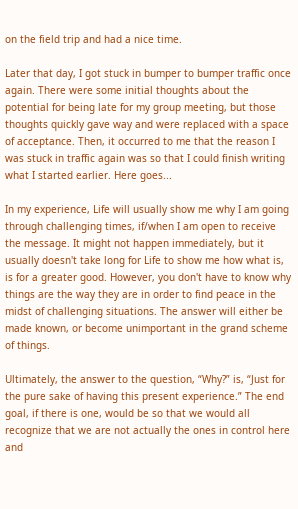on the field trip and had a nice time.

Later that day, I got stuck in bumper to bumper traffic once again. There were some initial thoughts about the potential for being late for my group meeting, but those thoughts quickly gave way and were replaced with a space of acceptance. Then, it occurred to me that the reason I was stuck in traffic again was so that I could finish writing what I started earlier. Here goes...

In my experience, Life will usually show me why I am going through challenging times, if/when I am open to receive the message. It might not happen immediately, but it usually doesn't take long for Life to show me how what is, is for a greater good. However, you don't have to know why things are the way they are in order to find peace in the midst of challenging situations. The answer will either be made known, or become unimportant in the grand scheme of things.

Ultimately, the answer to the question, “Why?” is, “Just for the pure sake of having this present experience.” The end goal, if there is one, would be so that we would all recognize that we are not actually the ones in control here and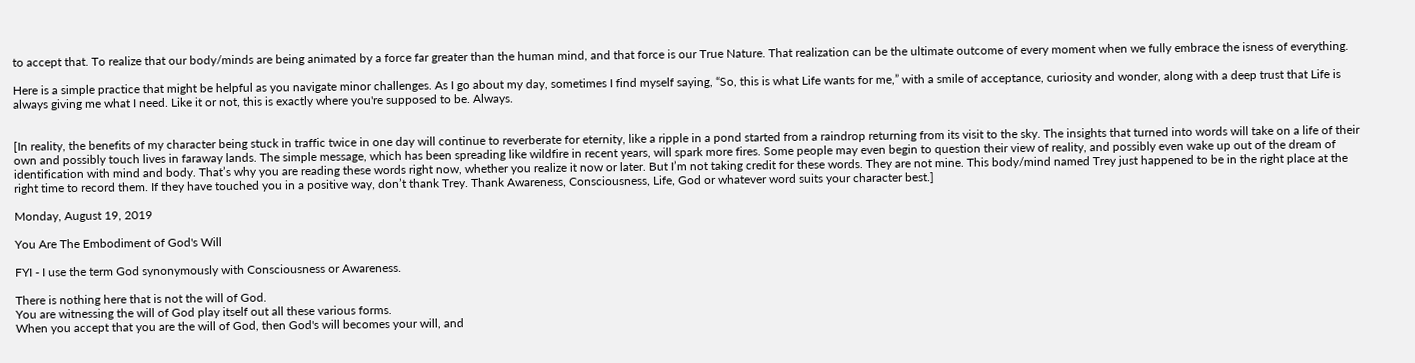to accept that. To realize that our body/minds are being animated by a force far greater than the human mind, and that force is our True Nature. That realization can be the ultimate outcome of every moment when we fully embrace the isness of everything.

Here is a simple practice that might be helpful as you navigate minor challenges. As I go about my day, sometimes I find myself saying, “So, this is what Life wants for me,” with a smile of acceptance, curiosity and wonder, along with a deep trust that Life is always giving me what I need. Like it or not, this is exactly where you're supposed to be. Always.


[In reality, the benefits of my character being stuck in traffic twice in one day will continue to reverberate for eternity, like a ripple in a pond started from a raindrop returning from its visit to the sky. The insights that turned into words will take on a life of their own and possibly touch lives in faraway lands. The simple message, which has been spreading like wildfire in recent years, will spark more fires. Some people may even begin to question their view of reality, and possibly even wake up out of the dream of identification with mind and body. That’s why you are reading these words right now, whether you realize it now or later. But I’m not taking credit for these words. They are not mine. This body/mind named Trey just happened to be in the right place at the right time to record them. If they have touched you in a positive way, don’t thank Trey. Thank Awareness, Consciousness, Life, God or whatever word suits your character best.]

Monday, August 19, 2019

You Are The Embodiment of God's Will

FYI - I use the term God synonymously with Consciousness or Awareness.

There is nothing here that is not the will of God.
You are witnessing the will of God play itself out all these various forms.
When you accept that you are the will of God, then God's will becomes your will, and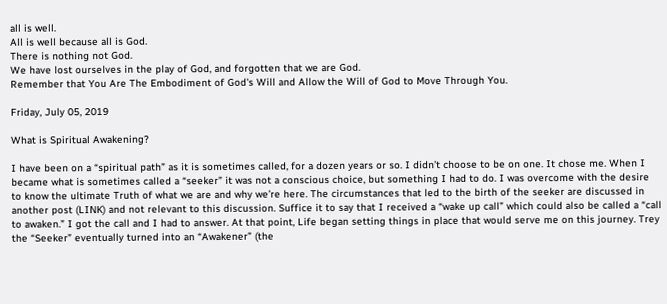all is well.
All is well because all is God.
There is nothing not God.
We have lost ourselves in the play of God, and forgotten that we are God.
Remember that You Are The Embodiment of God's Will and Allow the Will of God to Move Through You.

Friday, July 05, 2019

What is Spiritual Awakening?

I have been on a “spiritual path” as it is sometimes called, for a dozen years or so. I didn’t choose to be on one. It chose me. When I became what is sometimes called a “seeker” it was not a conscious choice, but something I had to do. I was overcome with the desire to know the ultimate Truth of what we are and why we’re here. The circumstances that led to the birth of the seeker are discussed in another post (LINK) and not relevant to this discussion. Suffice it to say that I received a “wake up call” which could also be called a “call to awaken.” I got the call and I had to answer. At that point, Life began setting things in place that would serve me on this journey. Trey the “Seeker” eventually turned into an “Awakener” (the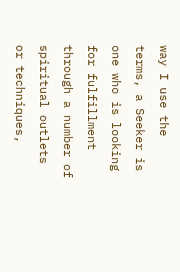way I use the terms, a Seeker is one who is looking for fulfillment through a number of spiritual outlets or techniques,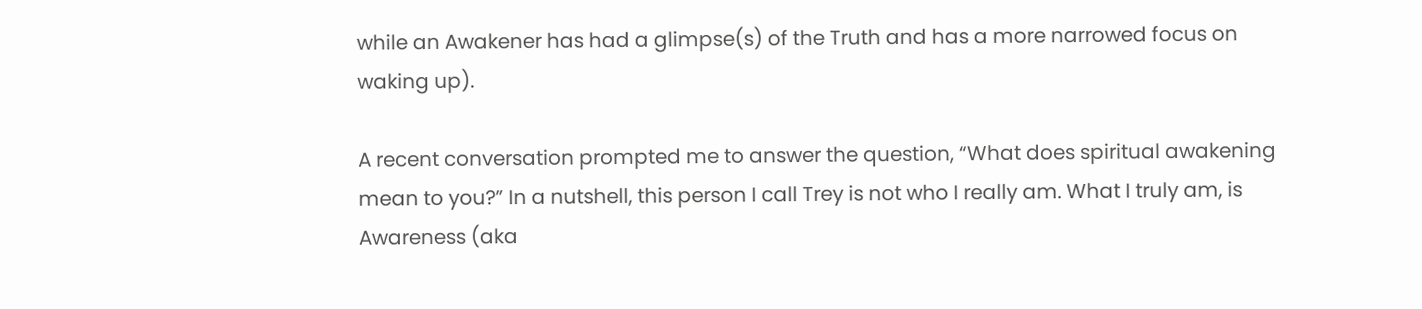while an Awakener has had a glimpse(s) of the Truth and has a more narrowed focus on waking up).

A recent conversation prompted me to answer the question, “What does spiritual awakening mean to you?” In a nutshell, this person I call Trey is not who I really am. What I truly am, is Awareness (aka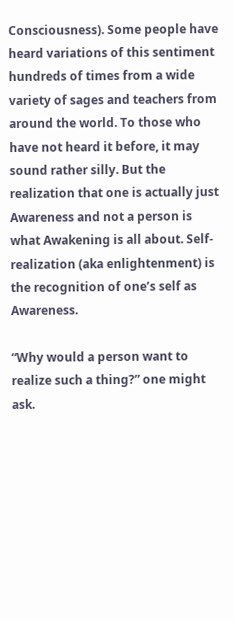Consciousness). Some people have heard variations of this sentiment hundreds of times from a wide variety of sages and teachers from around the world. To those who have not heard it before, it may sound rather silly. But the realization that one is actually just Awareness and not a person is what Awakening is all about. Self-realization (aka enlightenment) is the recognition of one’s self as Awareness.

“Why would a person want to realize such a thing?” one might ask.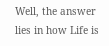Well, the answer lies in how Life is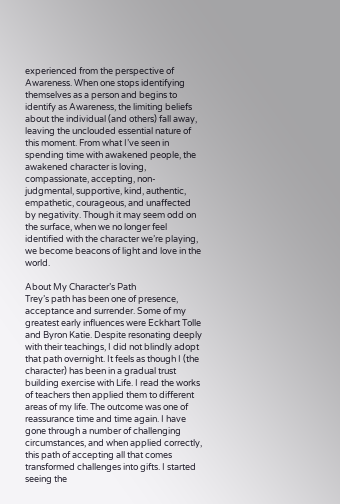experienced from the perspective of Awareness. When one stops identifying themselves as a person and begins to identify as Awareness, the limiting beliefs about the individual (and others) fall away, leaving the unclouded essential nature of this moment. From what I’ve seen in spending time with awakened people, the awakened character is loving, compassionate, accepting, non-judgmental, supportive, kind, authentic, empathetic, courageous, and unaffected by negativity. Though it may seem odd on the surface, when we no longer feel identified with the character we’re playing, we become beacons of light and love in the world.

About My Character’s Path
Trey’s path has been one of presence, acceptance and surrender. Some of my greatest early influences were Eckhart Tolle and Byron Katie. Despite resonating deeply with their teachings, I did not blindly adopt that path overnight. It feels as though I (the character) has been in a gradual trust building exercise with Life. I read the works of teachers then applied them to different areas of my life. The outcome was one of reassurance time and time again. I have gone through a number of challenging circumstances, and when applied correctly, this path of accepting all that comes transformed challenges into gifts. I started seeing the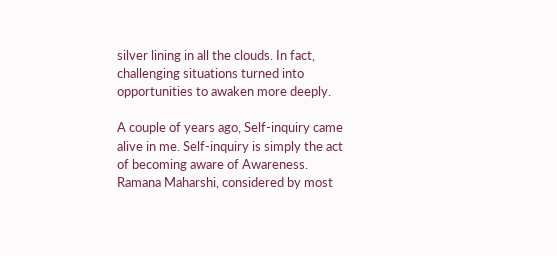silver lining in all the clouds. In fact, challenging situations turned into opportunities to awaken more deeply.

A couple of years ago, Self-inquiry came alive in me. Self-inquiry is simply the act of becoming aware of Awareness. Ramana Maharshi, considered by most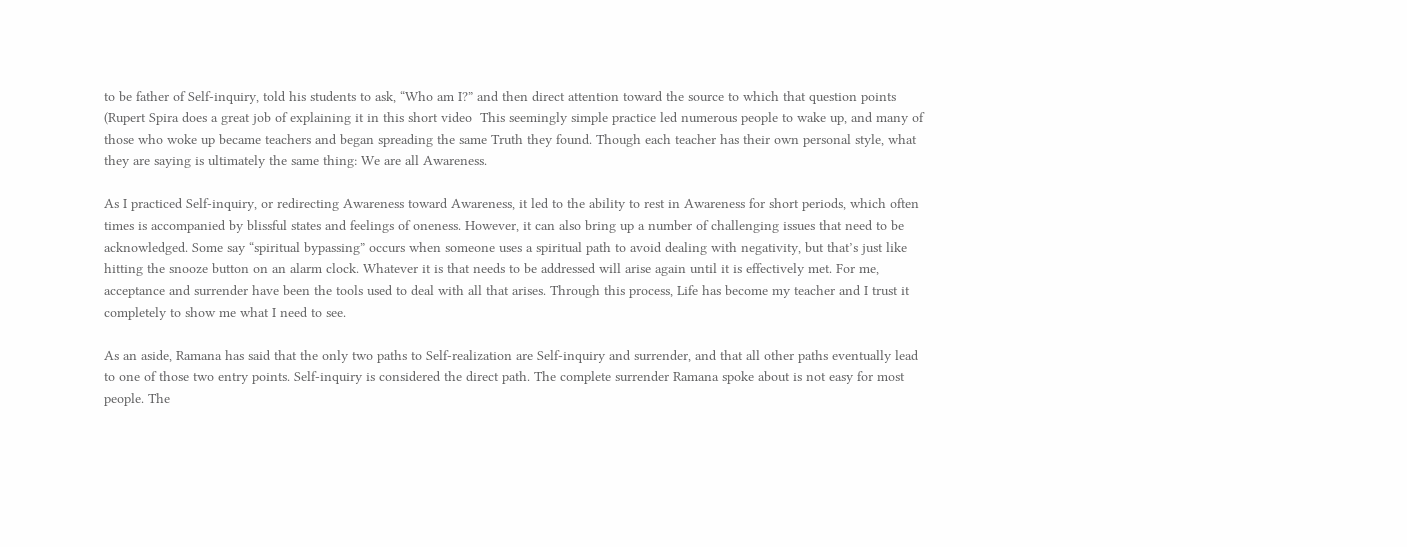to be father of Self-inquiry, told his students to ask, “Who am I?” and then direct attention toward the source to which that question points (Rupert Spira does a great job of explaining it in this short video  This seemingly simple practice led numerous people to wake up, and many of those who woke up became teachers and began spreading the same Truth they found. Though each teacher has their own personal style, what they are saying is ultimately the same thing: We are all Awareness.

As I practiced Self-inquiry, or redirecting Awareness toward Awareness, it led to the ability to rest in Awareness for short periods, which often times is accompanied by blissful states and feelings of oneness. However, it can also bring up a number of challenging issues that need to be acknowledged. Some say “spiritual bypassing” occurs when someone uses a spiritual path to avoid dealing with negativity, but that’s just like hitting the snooze button on an alarm clock. Whatever it is that needs to be addressed will arise again until it is effectively met. For me, acceptance and surrender have been the tools used to deal with all that arises. Through this process, Life has become my teacher and I trust it completely to show me what I need to see.

As an aside, Ramana has said that the only two paths to Self-realization are Self-inquiry and surrender, and that all other paths eventually lead to one of those two entry points. Self-inquiry is considered the direct path. The complete surrender Ramana spoke about is not easy for most people. The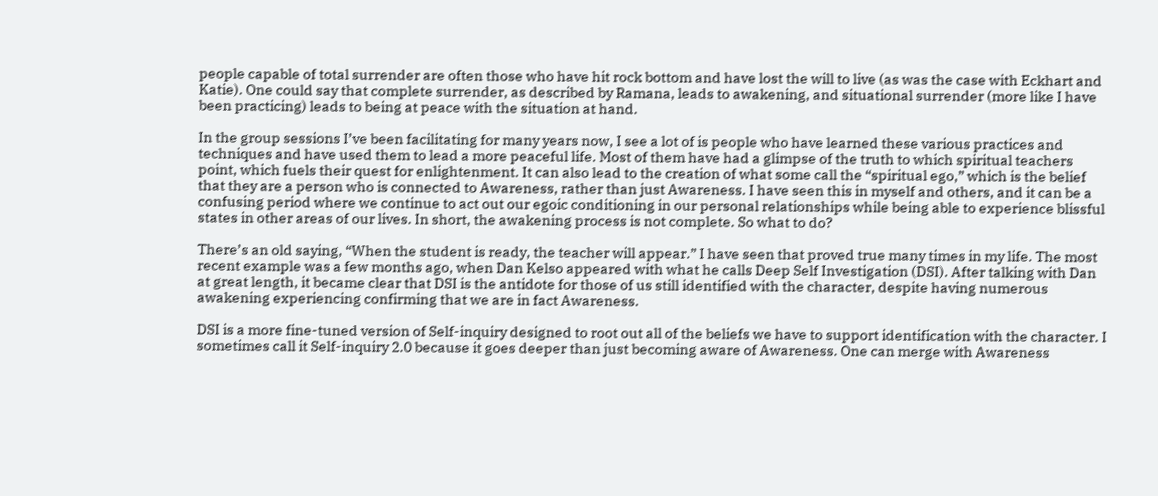people capable of total surrender are often those who have hit rock bottom and have lost the will to live (as was the case with Eckhart and Katie). One could say that complete surrender, as described by Ramana, leads to awakening, and situational surrender (more like I have been practicing) leads to being at peace with the situation at hand.

In the group sessions I’ve been facilitating for many years now, I see a lot of is people who have learned these various practices and techniques and have used them to lead a more peaceful life. Most of them have had a glimpse of the truth to which spiritual teachers point, which fuels their quest for enlightenment. It can also lead to the creation of what some call the “spiritual ego,” which is the belief that they are a person who is connected to Awareness, rather than just Awareness. I have seen this in myself and others, and it can be a confusing period where we continue to act out our egoic conditioning in our personal relationships while being able to experience blissful states in other areas of our lives. In short, the awakening process is not complete. So what to do?

There’s an old saying, “When the student is ready, the teacher will appear.” I have seen that proved true many times in my life. The most recent example was a few months ago, when Dan Kelso appeared with what he calls Deep Self Investigation (DSI). After talking with Dan at great length, it became clear that DSI is the antidote for those of us still identified with the character, despite having numerous awakening experiencing confirming that we are in fact Awareness.

DSI is a more fine-tuned version of Self-inquiry designed to root out all of the beliefs we have to support identification with the character. I sometimes call it Self-inquiry 2.0 because it goes deeper than just becoming aware of Awareness. One can merge with Awareness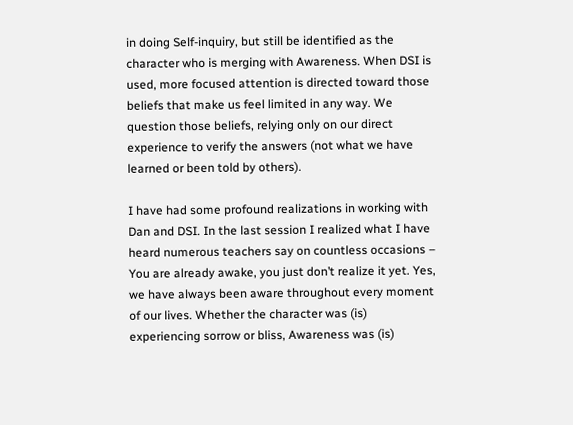in doing Self-inquiry, but still be identified as the character who is merging with Awareness. When DSI is used, more focused attention is directed toward those beliefs that make us feel limited in any way. We question those beliefs, relying only on our direct experience to verify the answers (not what we have learned or been told by others).

I have had some profound realizations in working with Dan and DSI. In the last session I realized what I have heard numerous teachers say on countless occasions – You are already awake, you just don’t realize it yet. Yes, we have always been aware throughout every moment of our lives. Whether the character was (is) experiencing sorrow or bliss, Awareness was (is)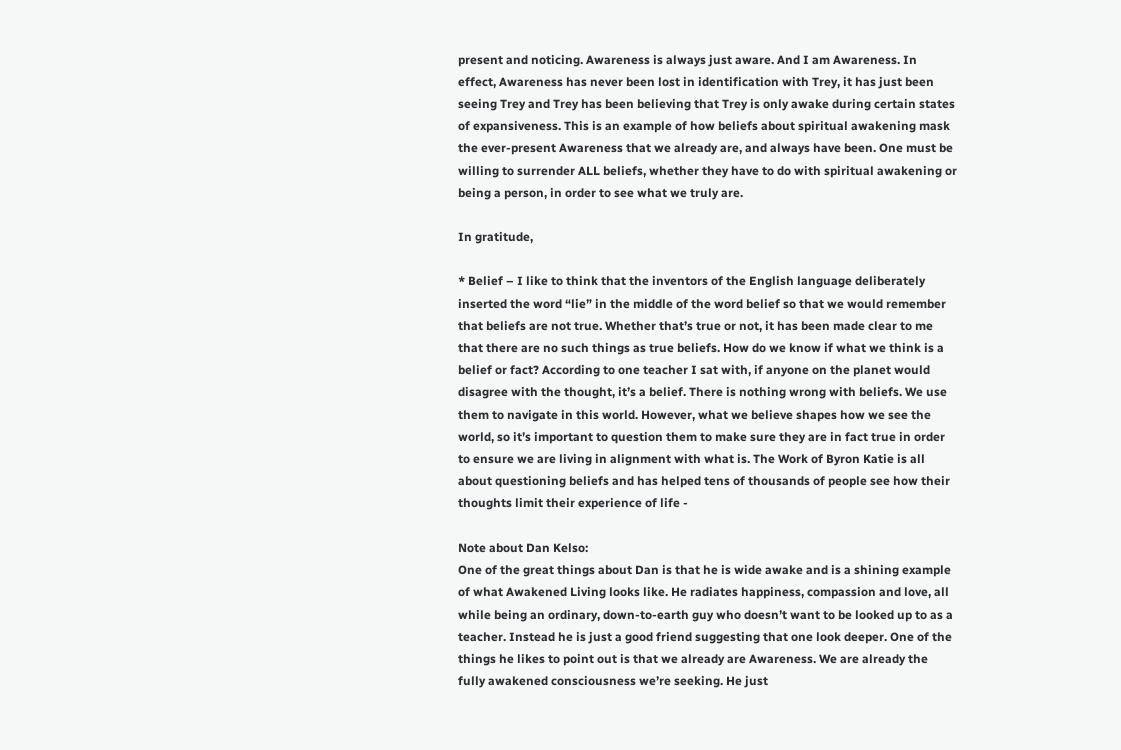present and noticing. Awareness is always just aware. And I am Awareness. In effect, Awareness has never been lost in identification with Trey, it has just been seeing Trey and Trey has been believing that Trey is only awake during certain states of expansiveness. This is an example of how beliefs about spiritual awakening mask the ever-present Awareness that we already are, and always have been. One must be willing to surrender ALL beliefs, whether they have to do with spiritual awakening or being a person, in order to see what we truly are.

In gratitude,

* Belief – I like to think that the inventors of the English language deliberately inserted the word “lie” in the middle of the word belief so that we would remember that beliefs are not true. Whether that’s true or not, it has been made clear to me that there are no such things as true beliefs. How do we know if what we think is a belief or fact? According to one teacher I sat with, if anyone on the planet would disagree with the thought, it’s a belief. There is nothing wrong with beliefs. We use them to navigate in this world. However, what we believe shapes how we see the world, so it’s important to question them to make sure they are in fact true in order to ensure we are living in alignment with what is. The Work of Byron Katie is all about questioning beliefs and has helped tens of thousands of people see how their thoughts limit their experience of life -

Note about Dan Kelso:
One of the great things about Dan is that he is wide awake and is a shining example of what Awakened Living looks like. He radiates happiness, compassion and love, all while being an ordinary, down-to-earth guy who doesn’t want to be looked up to as a teacher. Instead he is just a good friend suggesting that one look deeper. One of the things he likes to point out is that we already are Awareness. We are already the fully awakened consciousness we’re seeking. He just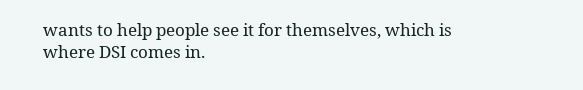wants to help people see it for themselves, which is where DSI comes in.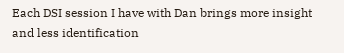Each DSI session I have with Dan brings more insight and less identification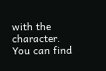with the character. You can find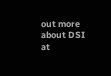out more about DSI at